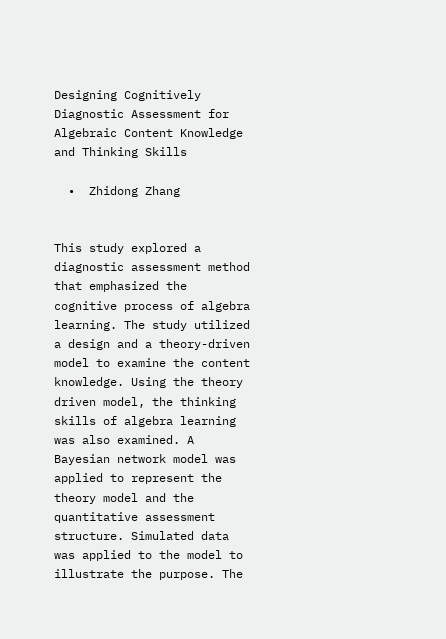Designing Cognitively Diagnostic Assessment for Algebraic Content Knowledge and Thinking Skills

  •  Zhidong Zhang


This study explored a diagnostic assessment method that emphasized the cognitive process of algebra learning. The study utilized a design and a theory-driven model to examine the content knowledge. Using the theory driven model, the thinking skills of algebra learning was also examined. A Bayesian network model was applied to represent the theory model and the quantitative assessment structure. Simulated data was applied to the model to illustrate the purpose. The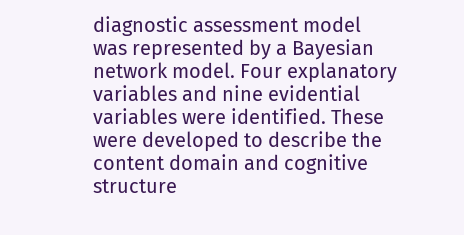diagnostic assessment model was represented by a Bayesian network model. Four explanatory variables and nine evidential variables were identified. These were developed to describe the content domain and cognitive structure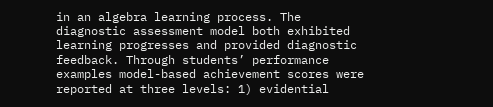in an algebra learning process. The diagnostic assessment model both exhibited learning progresses and provided diagnostic feedback. Through students’ performance examples model-based achievement scores were reported at three levels: 1) evidential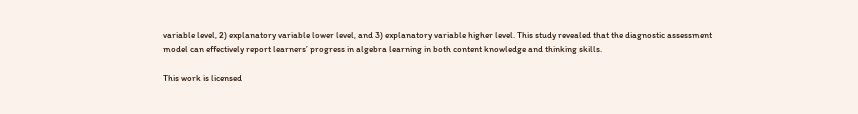variable level, 2) explanatory variable lower level, and 3) explanatory variable higher level. This study revealed that the diagnostic assessment model can effectively report learners’ progress in algebra learning in both content knowledge and thinking skills.

This work is licensed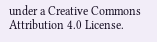under a Creative Commons Attribution 4.0 License.